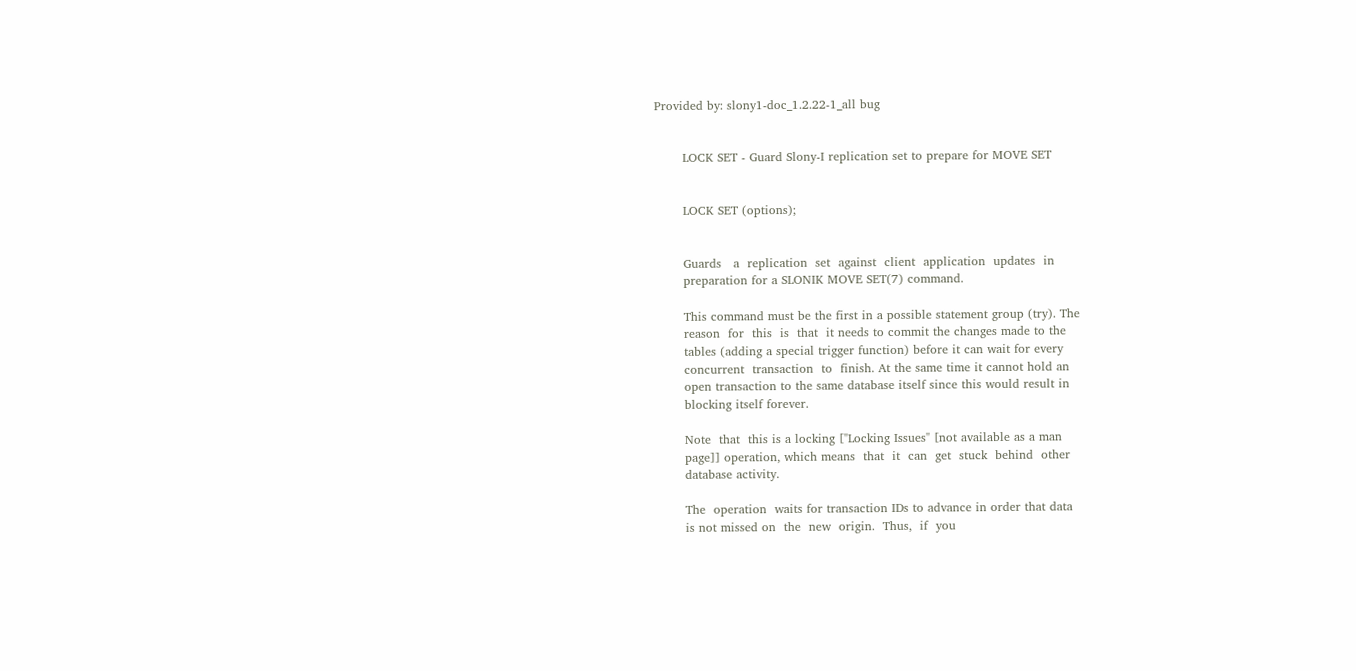Provided by: slony1-doc_1.2.22-1_all bug


       LOCK SET - Guard Slony-I replication set to prepare for MOVE SET


       LOCK SET (options);


       Guards   a  replication  set  against  client  application  updates  in
       preparation for a SLONIK MOVE SET(7) command.

       This command must be the first in a possible statement group (try). The
       reason  for  this  is  that  it needs to commit the changes made to the
       tables (adding a special trigger function) before it can wait for every
       concurrent  transaction  to  finish. At the same time it cannot hold an
       open transaction to the same database itself since this would result in
       blocking itself forever.

       Note  that  this is a locking ["Locking Issues" [not available as a man
       page]] operation, which means  that  it  can  get  stuck  behind  other
       database activity.

       The  operation  waits for transaction IDs to advance in order that data
       is not missed on  the  new  origin.  Thus,  if  you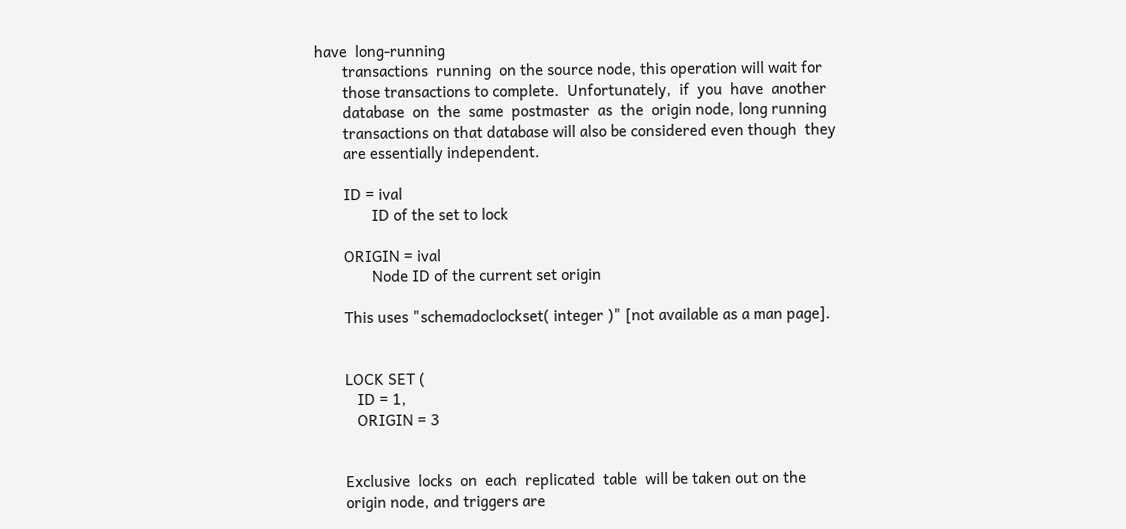have  long-running
       transactions  running  on the source node, this operation will wait for
       those transactions to complete.  Unfortunately,  if  you  have  another
       database  on  the  same  postmaster  as  the  origin node, long running
       transactions on that database will also be considered even though  they
       are essentially independent.

       ID = ival
              ID of the set to lock

       ORIGIN = ival
              Node ID of the current set origin

       This uses "schemadoclockset( integer )" [not available as a man page].


       LOCK SET (
          ID = 1,
          ORIGIN = 3


       Exclusive  locks  on  each  replicated  table  will be taken out on the
       origin node, and triggers are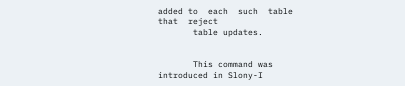added to  each  such  table  that  reject
       table updates.


       This command was introduced in Slony-I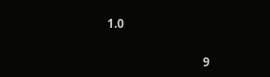1.0

                                9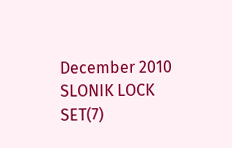December 2010             SLONIK LOCK SET(7)